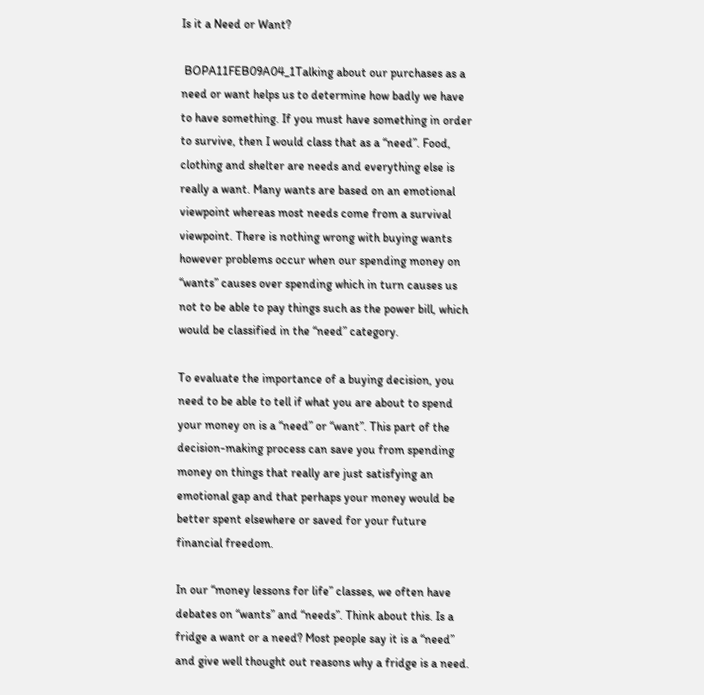Is it a Need or Want?

 BOPA11FEB09A04_1Talking about our purchases as a need or want helps us to determine how badly we have to have something. If you must have something in order to survive, then I would class that as a “need”. Food, clothing and shelter are needs and everything else is really a want. Many wants are based on an emotional viewpoint whereas most needs come from a survival viewpoint. There is nothing wrong with buying wants however problems occur when our spending money on “wants” causes over spending which in turn causes us not to be able to pay things such as the power bill, which would be classified in the “need” category.

To evaluate the importance of a buying decision, you need to be able to tell if what you are about to spend your money on is a “need” or “want”. This part of the decision-making process can save you from spending money on things that really are just satisfying an emotional gap and that perhaps your money would be better spent elsewhere or saved for your future financial freedom.

In our “money lessons for life” classes, we often have debates on “wants” and “needs”. Think about this. Is a fridge a want or a need? Most people say it is a “need” and give well thought out reasons why a fridge is a need.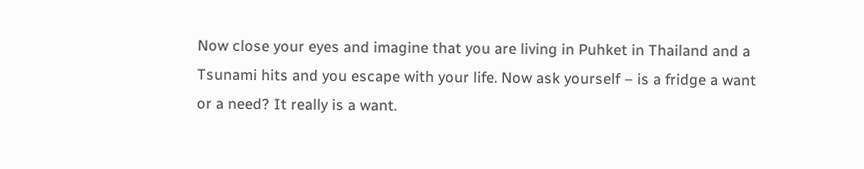Now close your eyes and imagine that you are living in Puhket in Thailand and a Tsunami hits and you escape with your life. Now ask yourself – is a fridge a want or a need? It really is a want.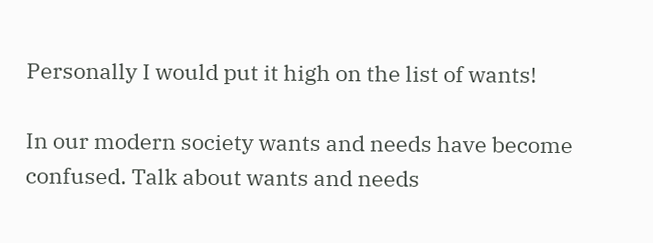Personally I would put it high on the list of wants!

In our modern society wants and needs have become confused. Talk about wants and needs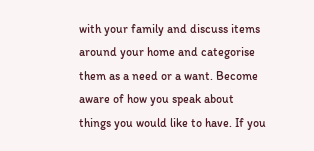with your family and discuss items around your home and categorise them as a need or a want. Become aware of how you speak about things you would like to have. If you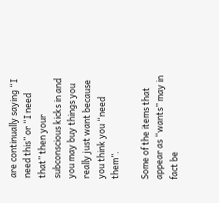are continually saying “I need this” or “I need that” then your subconscious kicks in and you may buy things you really just want because you think you “need them”.

Some of the items that appear as “wants” may in fact be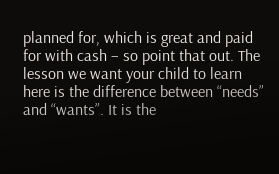planned for, which is great and paid for with cash – so point that out. The lesson we want your child to learn here is the difference between “needs” and “wants”. It is the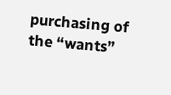purchasing of the “wants”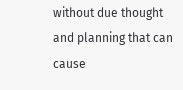without due thought and planning that can cause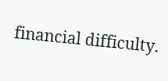financial difficulty.